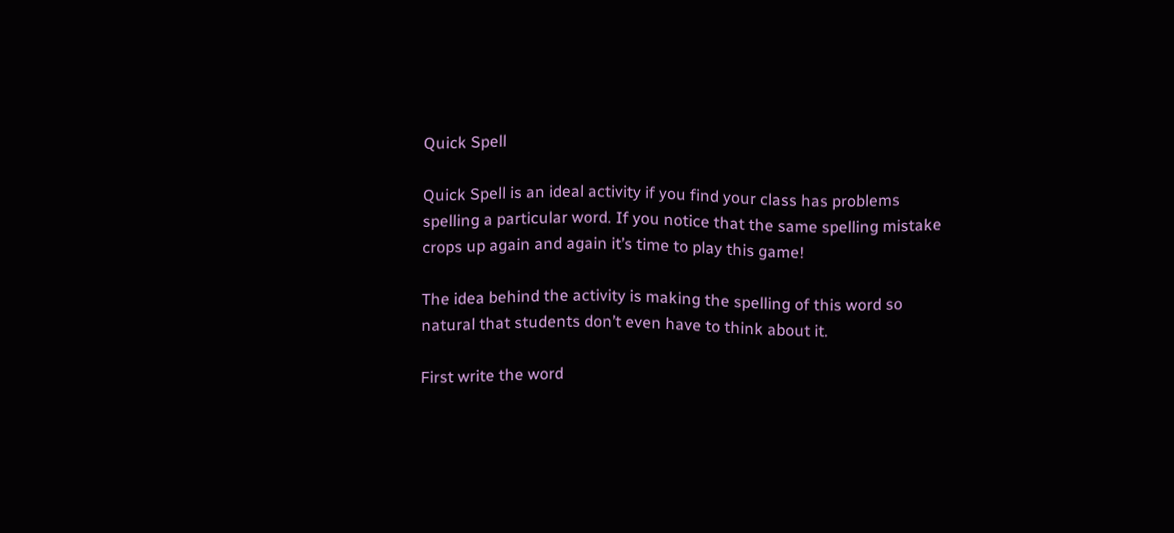Quick Spell

Quick Spell is an ideal activity if you find your class has problems spelling a particular word. If you notice that the same spelling mistake crops up again and again it’s time to play this game!

The idea behind the activity is making the spelling of this word so natural that students don’t even have to think about it.

First write the word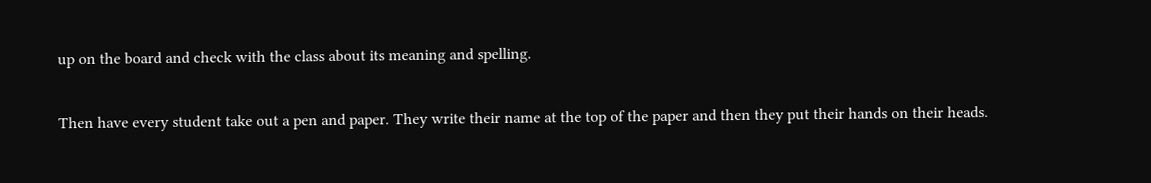up on the board and check with the class about its meaning and spelling.

Then have every student take out a pen and paper. They write their name at the top of the paper and then they put their hands on their heads.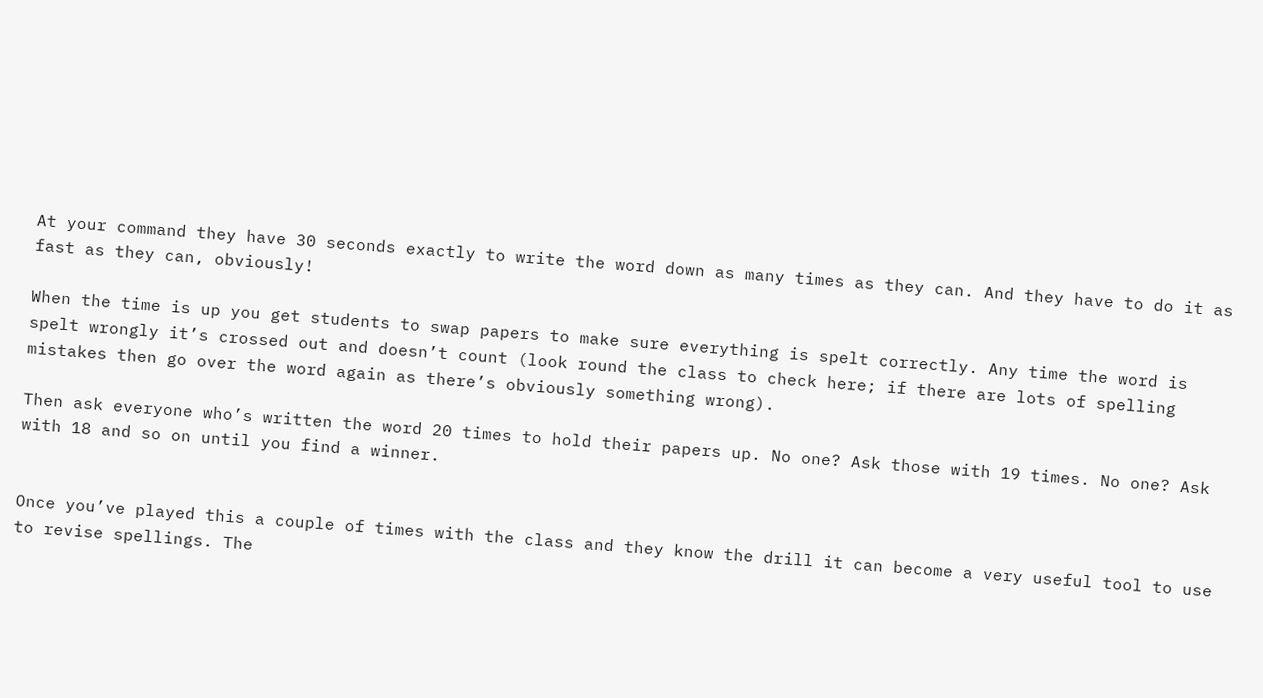At your command they have 30 seconds exactly to write the word down as many times as they can. And they have to do it as fast as they can, obviously!

When the time is up you get students to swap papers to make sure everything is spelt correctly. Any time the word is spelt wrongly it’s crossed out and doesn’t count (look round the class to check here; if there are lots of spelling mistakes then go over the word again as there’s obviously something wrong).

Then ask everyone who’s written the word 20 times to hold their papers up. No one? Ask those with 19 times. No one? Ask with 18 and so on until you find a winner.


Once you’ve played this a couple of times with the class and they know the drill it can become a very useful tool to use to revise spellings. The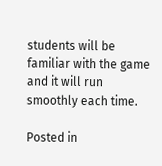students will be familiar with the game and it will run smoothly each time.

Posted in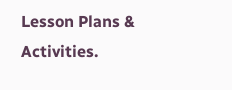Lesson Plans & Activities.